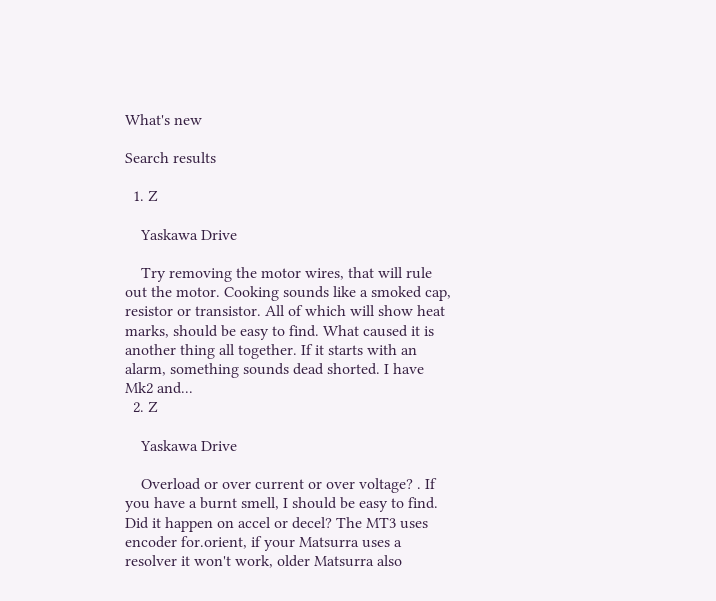What's new

Search results

  1. Z

    Yaskawa Drive

    Try removing the motor wires, that will rule out the motor. Cooking sounds like a smoked cap, resistor or transistor. All of which will show heat marks, should be easy to find. What caused it is another thing all together. If it starts with an alarm, something sounds dead shorted. I have Mk2 and...
  2. Z

    Yaskawa Drive

    Overload or over current or over voltage? . If you have a burnt smell, I should be easy to find. Did it happen on accel or decel? The MT3 uses encoder for.orient, if your Matsurra uses a resolver it won't work, older Matsurra also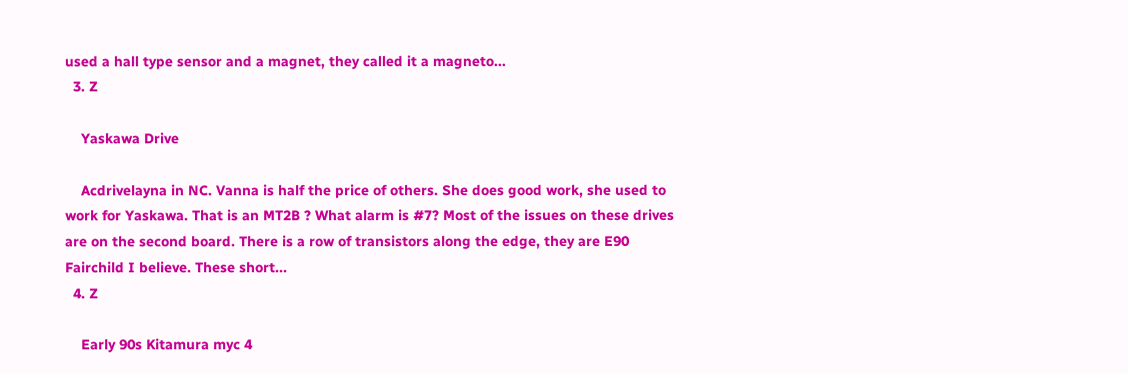used a hall type sensor and a magnet, they called it a magneto...
  3. Z

    Yaskawa Drive

    Acdrivelayna in NC. Vanna is half the price of others. She does good work, she used to work for Yaskawa. That is an MT2B ? What alarm is #7? Most of the issues on these drives are on the second board. There is a row of transistors along the edge, they are E90 Fairchild I believe. These short...
  4. Z

    Early 90s Kitamura myc 4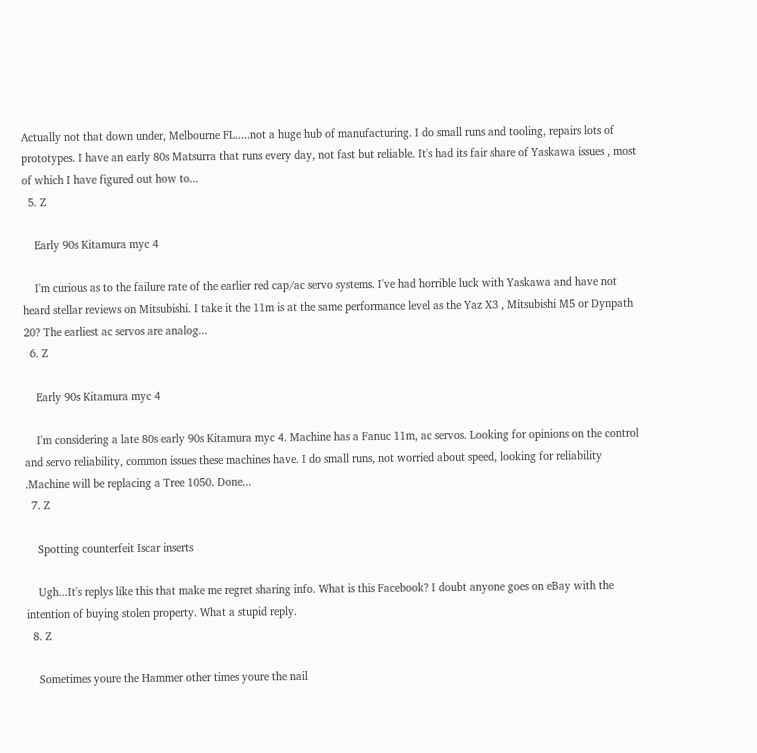Actually not that down under, Melbourne FL.....not a huge hub of manufacturing. I do small runs and tooling, repairs lots of prototypes. I have an early 80s Matsurra that runs every day, not fast but reliable. It's had its fair share of Yaskawa issues , most of which I have figured out how to...
  5. Z

    Early 90s Kitamura myc 4

    I'm curious as to the failure rate of the earlier red cap/ac servo systems. I've had horrible luck with Yaskawa and have not heard stellar reviews on Mitsubishi. I take it the 11m is at the same performance level as the Yaz X3 , Mitsubishi M5 or Dynpath 20? The earliest ac servos are analog...
  6. Z

    Early 90s Kitamura myc 4

    I'm considering a late 80s early 90s Kitamura myc 4. Machine has a Fanuc 11m, ac servos. Looking for opinions on the control and servo reliability, common issues these machines have. I do small runs, not worried about speed, looking for reliability .Machine will be replacing a Tree 1050. Done...
  7. Z

    Spotting counterfeit Iscar inserts

    Ugh...It's replys like this that make me regret sharing info. What is this Facebook? I doubt anyone goes on eBay with the intention of buying stolen property. What a stupid reply.
  8. Z

    Sometimes youre the Hammer other times youre the nail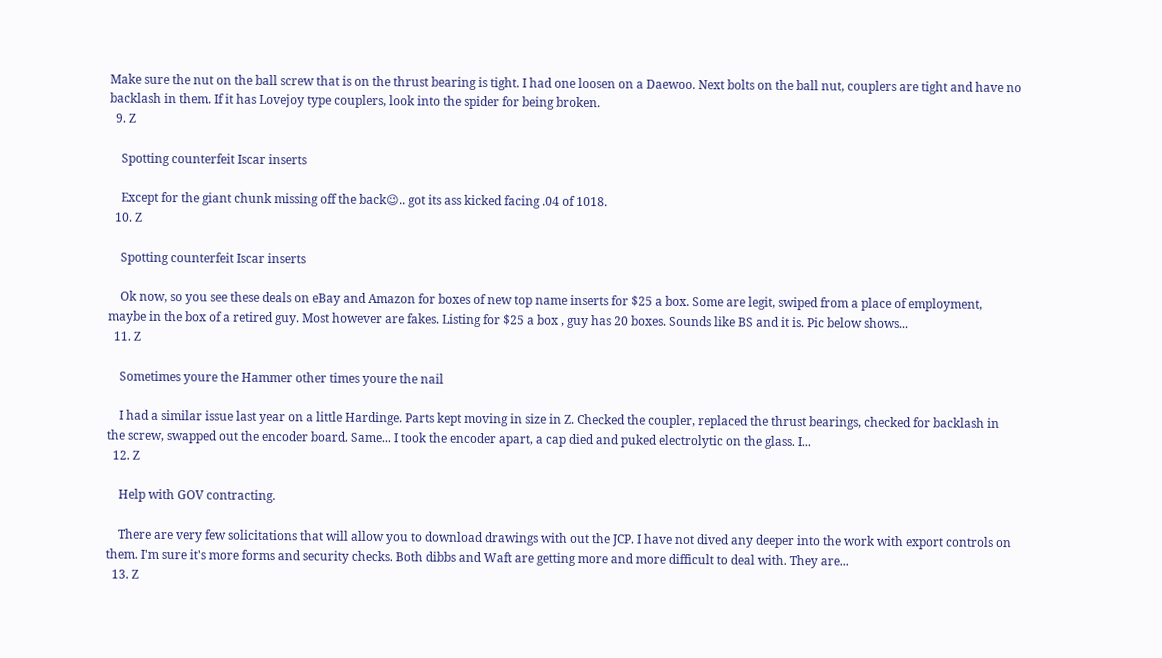Make sure the nut on the ball screw that is on the thrust bearing is tight. I had one loosen on a Daewoo. Next bolts on the ball nut, couplers are tight and have no backlash in them. If it has Lovejoy type couplers, look into the spider for being broken.
  9. Z

    Spotting counterfeit Iscar inserts

    Except for the giant chunk missing off the back😉.. got its ass kicked facing .04 of 1018.
  10. Z

    Spotting counterfeit Iscar inserts

    Ok now, so you see these deals on eBay and Amazon for boxes of new top name inserts for $25 a box. Some are legit, swiped from a place of employment, maybe in the box of a retired guy. Most however are fakes. Listing for $25 a box , guy has 20 boxes. Sounds like BS and it is. Pic below shows...
  11. Z

    Sometimes youre the Hammer other times youre the nail

    I had a similar issue last year on a little Hardinge. Parts kept moving in size in Z. Checked the coupler, replaced the thrust bearings, checked for backlash in the screw, swapped out the encoder board. Same... I took the encoder apart, a cap died and puked electrolytic on the glass. I...
  12. Z

    Help with GOV contracting.

    There are very few solicitations that will allow you to download drawings with out the JCP. I have not dived any deeper into the work with export controls on them. I'm sure it's more forms and security checks. Both dibbs and Waft are getting more and more difficult to deal with. They are...
  13. Z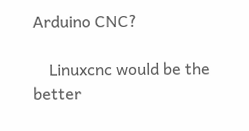Arduino CNC?

    Linuxcnc would be the better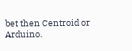bet then Centroid or Arduino.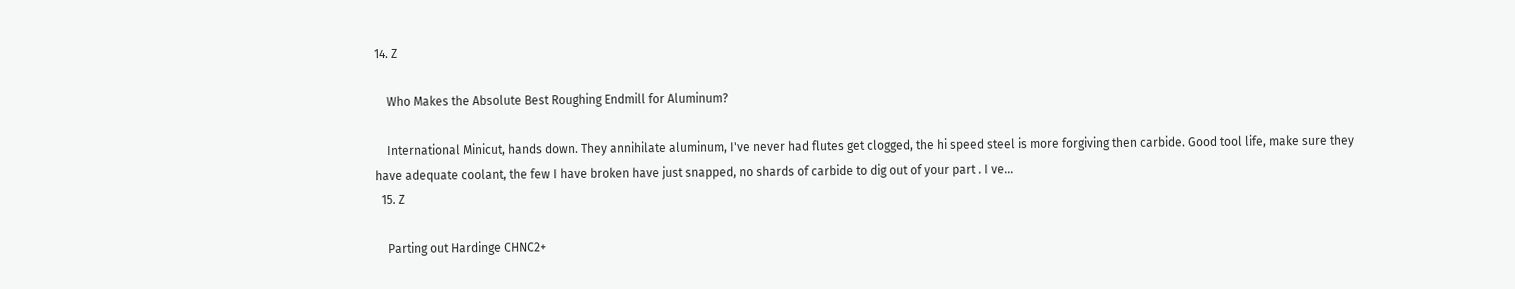14. Z

    Who Makes the Absolute Best Roughing Endmill for Aluminum?

    International Minicut, hands down. They annihilate aluminum, I've never had flutes get clogged, the hi speed steel is more forgiving then carbide. Good tool life, make sure they have adequate coolant, the few I have broken have just snapped, no shards of carbide to dig out of your part . I ve...
  15. Z

    Parting out Hardinge CHNC2+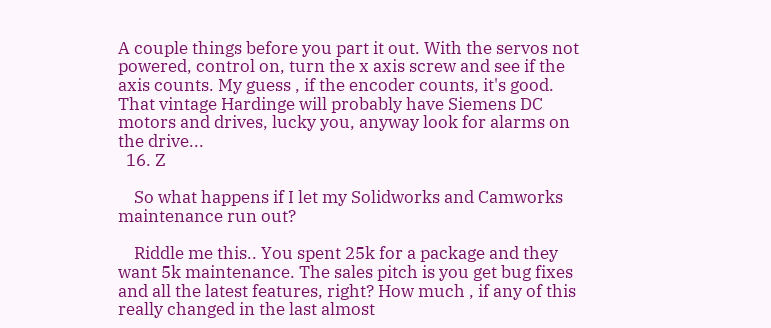A couple things before you part it out. With the servos not powered, control on, turn the x axis screw and see if the axis counts. My guess , if the encoder counts, it's good. That vintage Hardinge will probably have Siemens DC motors and drives, lucky you, anyway look for alarms on the drive...
  16. Z

    So what happens if I let my Solidworks and Camworks maintenance run out?

    Riddle me this.. You spent 25k for a package and they want 5k maintenance. The sales pitch is you get bug fixes and all the latest features, right? How much , if any of this really changed in the last almost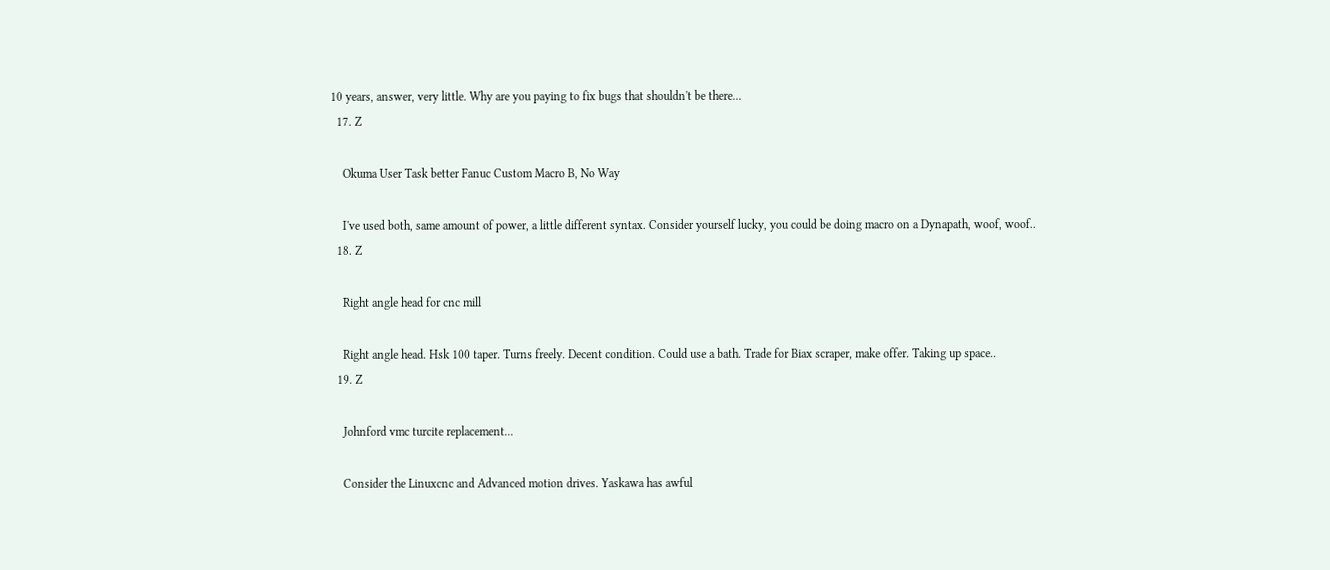10 years, answer, very little. Why are you paying to fix bugs that shouldn't be there...
  17. Z

    Okuma User Task better Fanuc Custom Macro B, No Way

    I've used both, same amount of power, a little different syntax. Consider yourself lucky, you could be doing macro on a Dynapath, woof, woof..
  18. Z

    Right angle head for cnc mill

    Right angle head. Hsk 100 taper. Turns freely. Decent condition. Could use a bath. Trade for Biax scraper, make offer. Taking up space..
  19. Z

    Johnford vmc turcite replacement...

    Consider the Linuxcnc and Advanced motion drives. Yaskawa has awful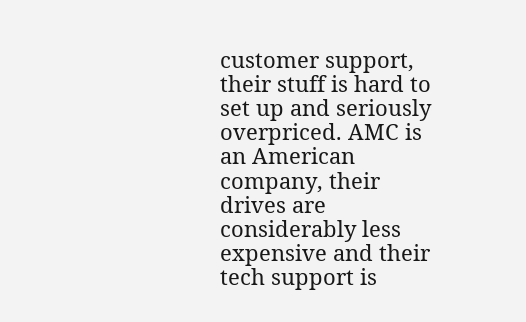customer support, their stuff is hard to set up and seriously overpriced. AMC is an American company, their drives are considerably less expensive and their tech support is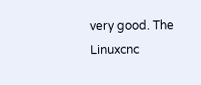very good. The Linuxcnc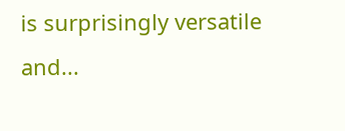is surprisingly versatile and...